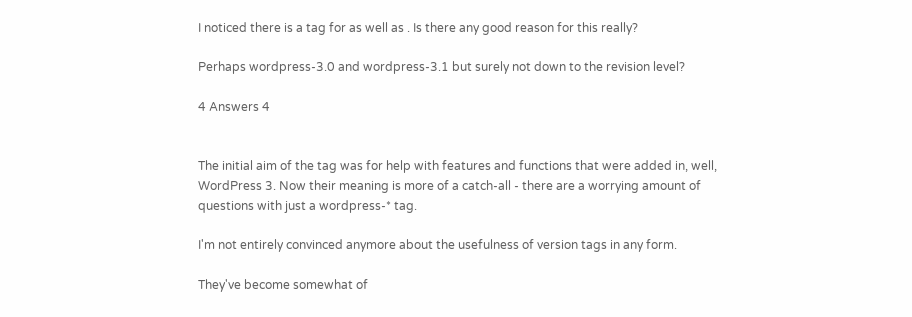I noticed there is a tag for as well as . Is there any good reason for this really?

Perhaps wordpress-3.0 and wordpress-3.1 but surely not down to the revision level?

4 Answers 4


The initial aim of the tag was for help with features and functions that were added in, well, WordPress 3. Now their meaning is more of a catch-all - there are a worrying amount of questions with just a wordpress-* tag.

I'm not entirely convinced anymore about the usefulness of version tags in any form.

They've become somewhat of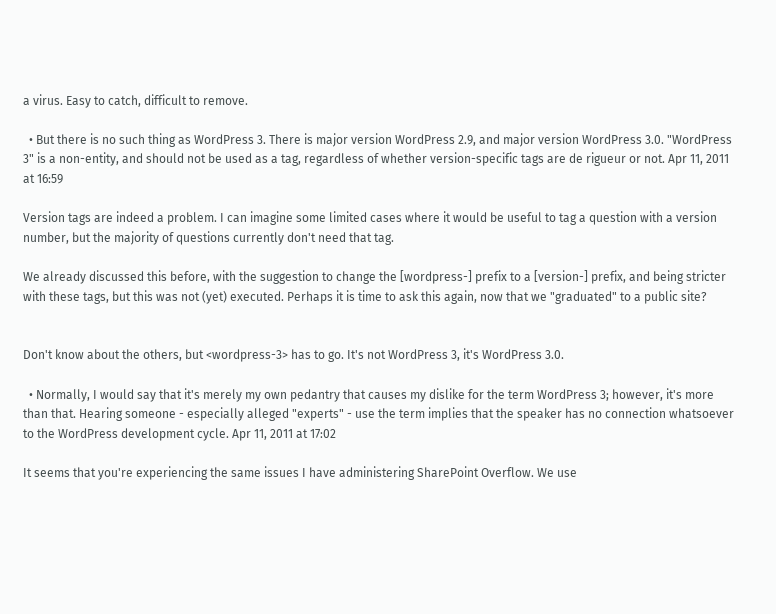a virus. Easy to catch, difficult to remove.

  • But there is no such thing as WordPress 3. There is major version WordPress 2.9, and major version WordPress 3.0. "WordPress 3" is a non-entity, and should not be used as a tag, regardless of whether version-specific tags are de rigueur or not. Apr 11, 2011 at 16:59

Version tags are indeed a problem. I can imagine some limited cases where it would be useful to tag a question with a version number, but the majority of questions currently don't need that tag.

We already discussed this before, with the suggestion to change the [wordpress-] prefix to a [version-] prefix, and being stricter with these tags, but this was not (yet) executed. Perhaps it is time to ask this again, now that we "graduated" to a public site?


Don't know about the others, but <wordpress-3> has to go. It's not WordPress 3, it's WordPress 3.0.

  • Normally, I would say that it's merely my own pedantry that causes my dislike for the term WordPress 3; however, it's more than that. Hearing someone - especially alleged "experts" - use the term implies that the speaker has no connection whatsoever to the WordPress development cycle. Apr 11, 2011 at 17:02

It seems that you're experiencing the same issues I have administering SharePoint Overflow. We use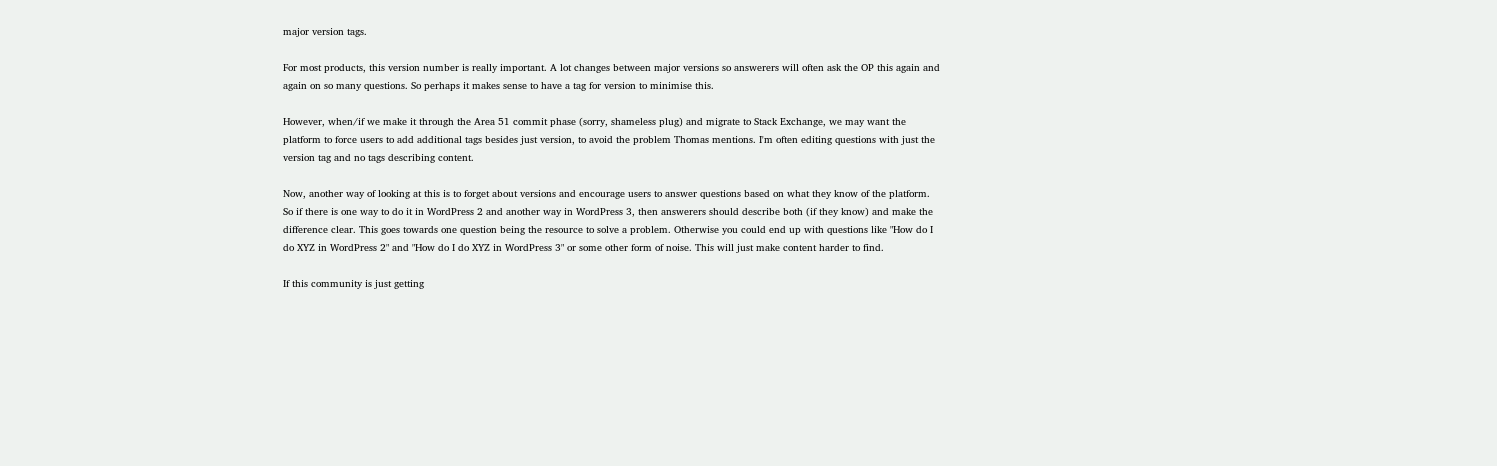major version tags.

For most products, this version number is really important. A lot changes between major versions so answerers will often ask the OP this again and again on so many questions. So perhaps it makes sense to have a tag for version to minimise this.

However, when/if we make it through the Area 51 commit phase (sorry, shameless plug) and migrate to Stack Exchange, we may want the platform to force users to add additional tags besides just version, to avoid the problem Thomas mentions. I'm often editing questions with just the version tag and no tags describing content.

Now, another way of looking at this is to forget about versions and encourage users to answer questions based on what they know of the platform. So if there is one way to do it in WordPress 2 and another way in WordPress 3, then answerers should describe both (if they know) and make the difference clear. This goes towards one question being the resource to solve a problem. Otherwise you could end up with questions like "How do I do XYZ in WordPress 2" and "How do I do XYZ in WordPress 3" or some other form of noise. This will just make content harder to find.

If this community is just getting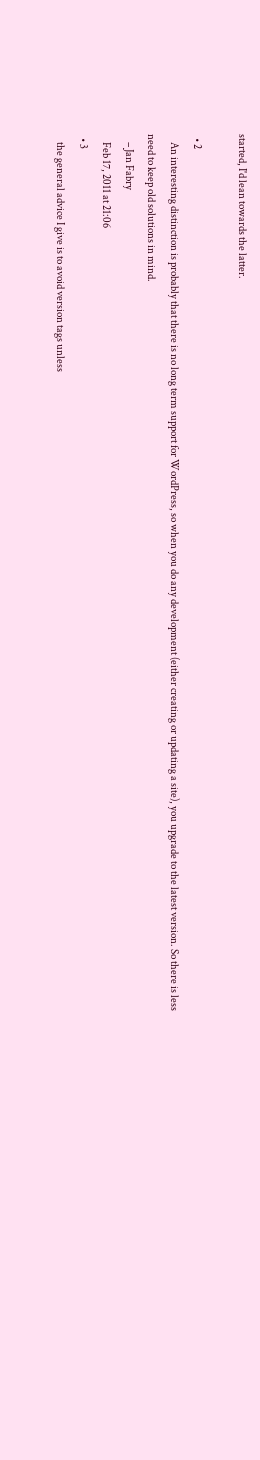started, I'd lean towards the latter.

  • 2
    An interesting distinction is probably that there is no long term support for WordPress, so when you do any development (either creating or updating a site), you upgrade to the latest version. So there is less need to keep old solutions in mind.
    – Jan Fabry
    Feb 17, 2011 at 21:06
  • 3
    the general advice I give is to avoid version tags unless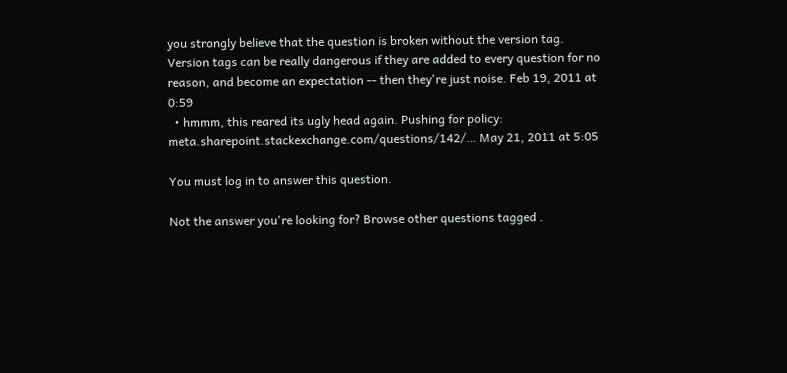you strongly believe that the question is broken without the version tag. Version tags can be really dangerous if they are added to every question for no reason, and become an expectation -- then they're just noise. Feb 19, 2011 at 0:59
  • hmmm, this reared its ugly head again. Pushing for policy: meta.sharepoint.stackexchange.com/questions/142/… May 21, 2011 at 5:05

You must log in to answer this question.

Not the answer you're looking for? Browse other questions tagged .